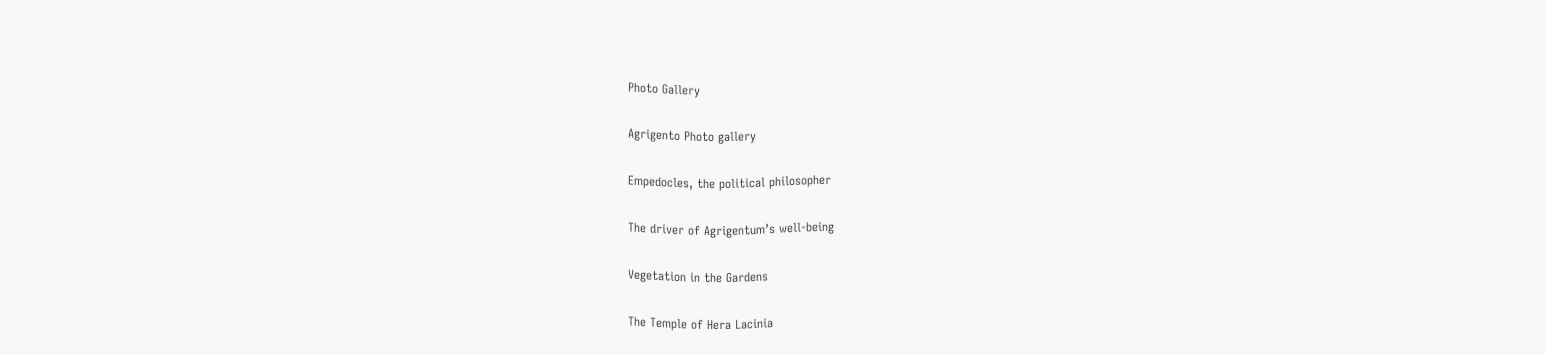Photo Gallery

Agrigento Photo gallery

Empedocles, the political philosopher

The driver of Agrigentum’s well-being

Vegetation in the Gardens

The Temple of Hera Lacinia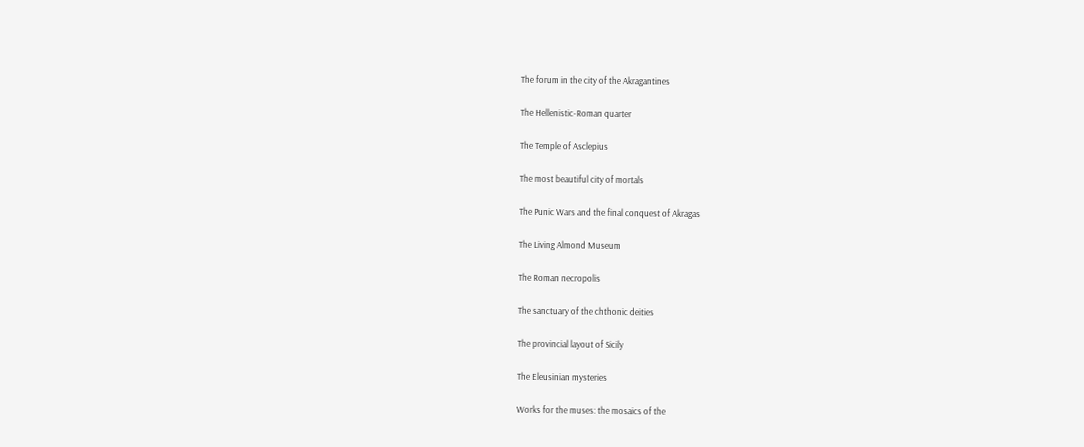The forum in the city of the Akragantines

The Hellenistic-Roman quarter

The Temple of Asclepius

The most beautiful city of mortals

The Punic Wars and the final conquest of Akragas

The Living Almond Museum

The Roman necropolis

The sanctuary of the chthonic deities

The provincial layout of Sicily

The Eleusinian mysteries

Works for the muses: the mosaics of the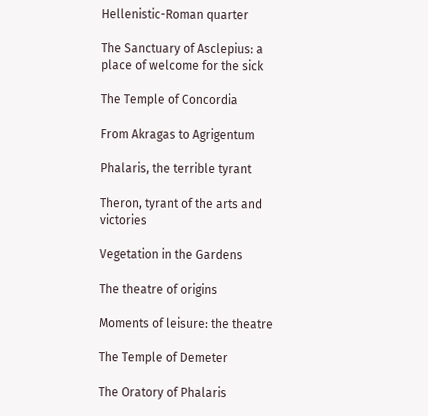Hellenistic-Roman quarter

The Sanctuary of Asclepius: a place of welcome for the sick

The Temple of Concordia

From Akragas to Agrigentum

Phalaris, the terrible tyrant

Theron, tyrant of the arts and victories

Vegetation in the Gardens

The theatre of origins

Moments of leisure: the theatre

The Temple of Demeter

The Oratory of Phalaris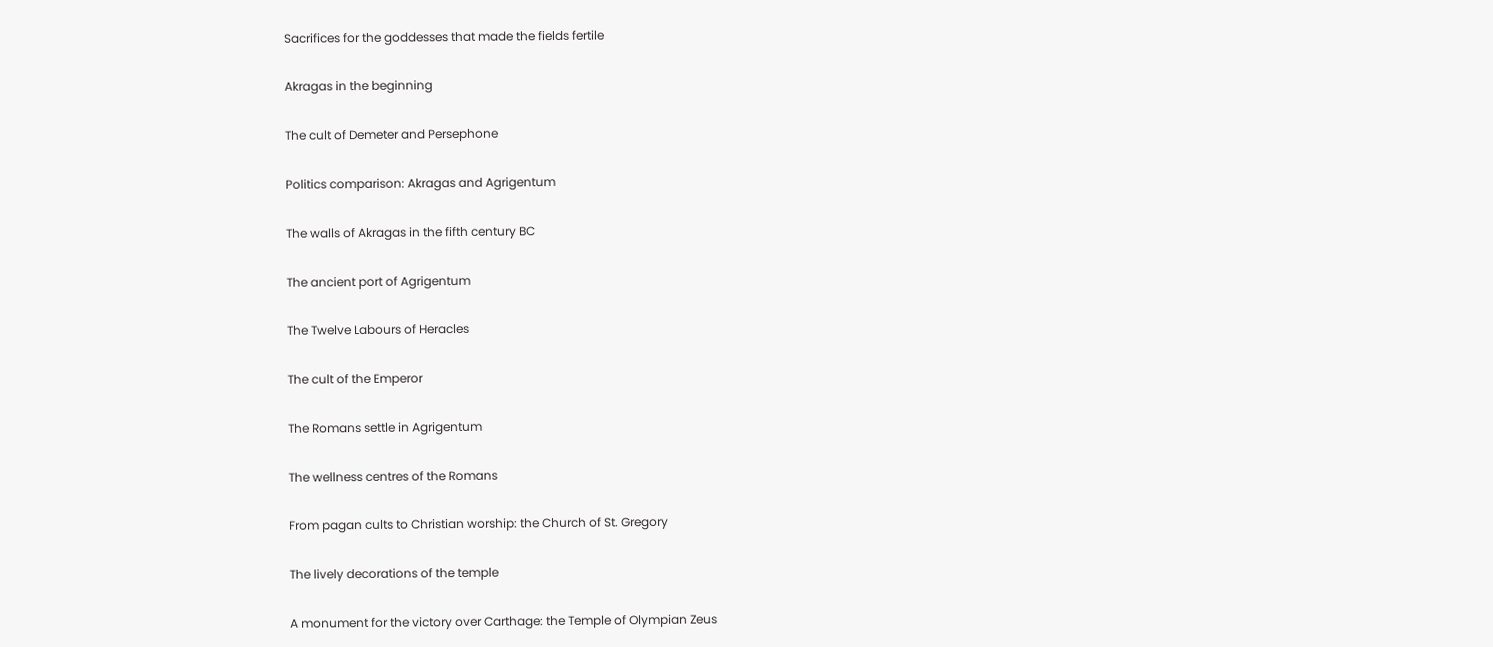Sacrifices for the goddesses that made the fields fertile

Akragas in the beginning

The cult of Demeter and Persephone

Politics comparison: Akragas and Agrigentum

The walls of Akragas in the fifth century BC

The ancient port of Agrigentum

The Twelve Labours of Heracles

The cult of the Emperor

The Romans settle in Agrigentum

The wellness centres of the Romans

From pagan cults to Christian worship: the Church of St. Gregory

The lively decorations of the temple

A monument for the victory over Carthage: the Temple of Olympian Zeus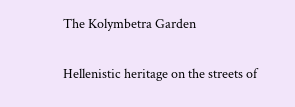The Kolymbetra Garden

Hellenistic heritage on the streets of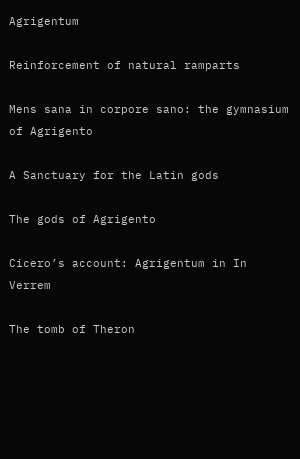Agrigentum

Reinforcement of natural ramparts

Mens sana in corpore sano: the gymnasium of Agrigento

A Sanctuary for the Latin gods

The gods of Agrigento

Cicero’s account: Agrigentum in In Verrem

The tomb of Theron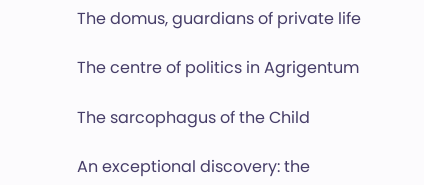The domus, guardians of private life

The centre of politics in Agrigentum

The sarcophagus of the Child

An exceptional discovery: the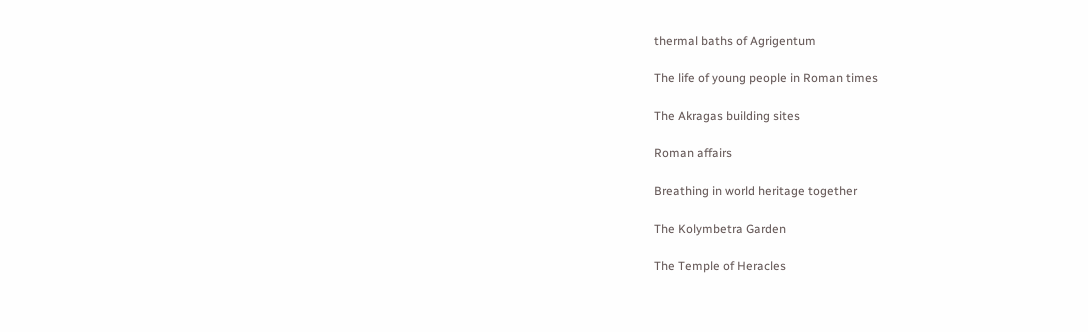thermal baths of Agrigentum

The life of young people in Roman times

The Akragas building sites

Roman affairs

Breathing in world heritage together

The Kolymbetra Garden

The Temple of Heracles